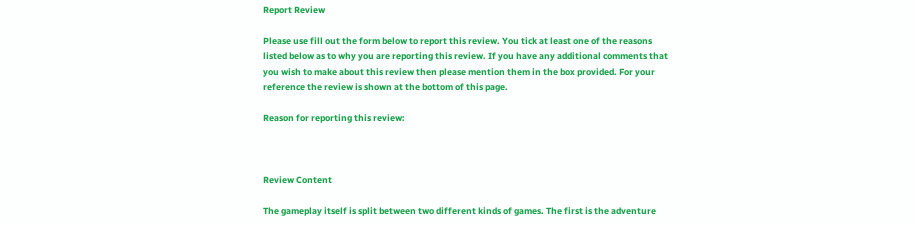Report Review

Please use fill out the form below to report this review. You tick at least one of the reasons listed below as to why you are reporting this review. If you have any additional comments that you wish to make about this review then please mention them in the box provided. For your reference the review is shown at the bottom of this page.

Reason for reporting this review:



Review Content

The gameplay itself is split between two different kinds of games. The first is the adventure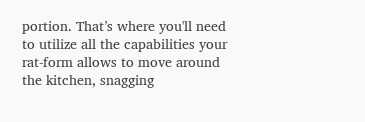portion. That’s where you'll need to utilize all the capabilities your rat-form allows to move around the kitchen, snagging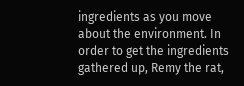ingredients as you move about the environment. In order to get the ingredients gathered up, Remy the rat,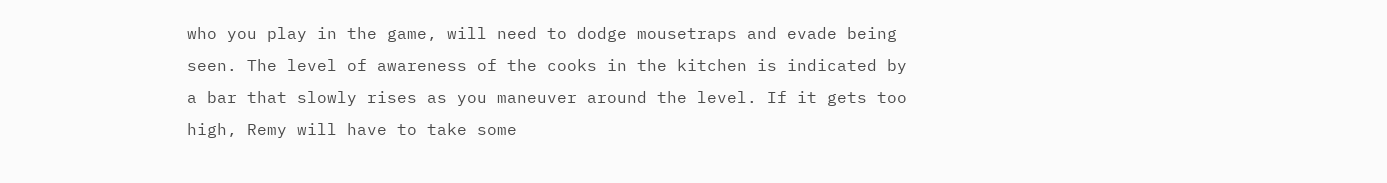who you play in the game, will need to dodge mousetraps and evade being seen. The level of awareness of the cooks in the kitchen is indicated by a bar that slowly rises as you maneuver around the level. If it gets too high, Remy will have to take some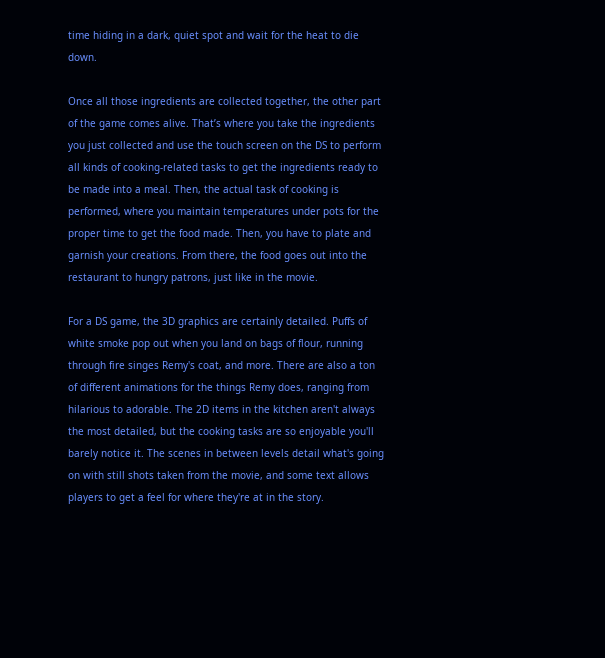time hiding in a dark, quiet spot and wait for the heat to die down.

Once all those ingredients are collected together, the other part of the game comes alive. That’s where you take the ingredients you just collected and use the touch screen on the DS to perform all kinds of cooking-related tasks to get the ingredients ready to be made into a meal. Then, the actual task of cooking is performed, where you maintain temperatures under pots for the proper time to get the food made. Then, you have to plate and garnish your creations. From there, the food goes out into the restaurant to hungry patrons, just like in the movie.

For a DS game, the 3D graphics are certainly detailed. Puffs of white smoke pop out when you land on bags of flour, running through fire singes Remy's coat, and more. There are also a ton of different animations for the things Remy does, ranging from hilarious to adorable. The 2D items in the kitchen aren't always the most detailed, but the cooking tasks are so enjoyable you'll barely notice it. The scenes in between levels detail what's going on with still shots taken from the movie, and some text allows players to get a feel for where they're at in the story.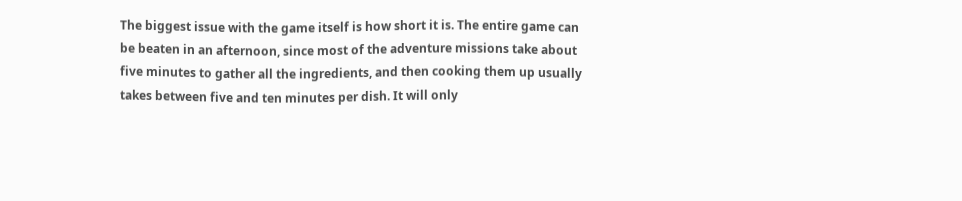The biggest issue with the game itself is how short it is. The entire game can be beaten in an afternoon, since most of the adventure missions take about five minutes to gather all the ingredients, and then cooking them up usually takes between five and ten minutes per dish. It will only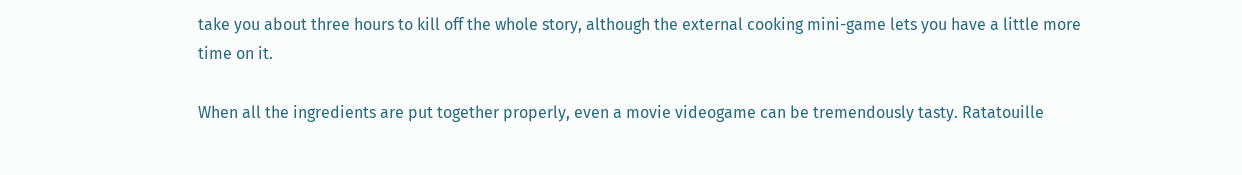take you about three hours to kill off the whole story, although the external cooking mini-game lets you have a little more time on it.

When all the ingredients are put together properly, even a movie videogame can be tremendously tasty. Ratatouille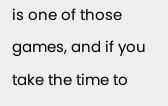is one of those games, and if you take the time to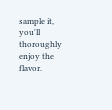sample it, you'll thoroughly enjoy the flavor.